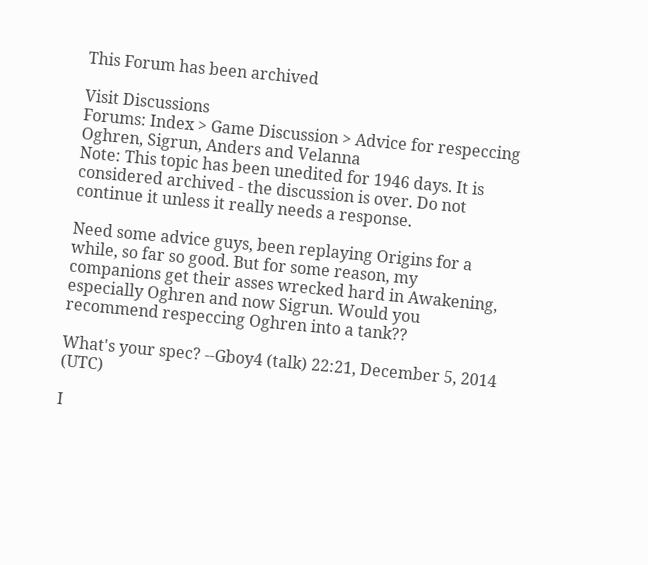This Forum has been archived

Visit Discussions
Forums: Index > Game Discussion > Advice for respeccing Oghren, Sigrun, Anders and Velanna
Note: This topic has been unedited for 1946 days. It is considered archived - the discussion is over. Do not continue it unless it really needs a response.

Need some advice guys, been replaying Origins for a while, so far so good. But for some reason, my companions get their asses wrecked hard in Awakening, especially Oghren and now Sigrun. Would you recommend respeccing Oghren into a tank??

What's your spec? --Gboy4 (talk) 22:21, December 5, 2014 (UTC)

I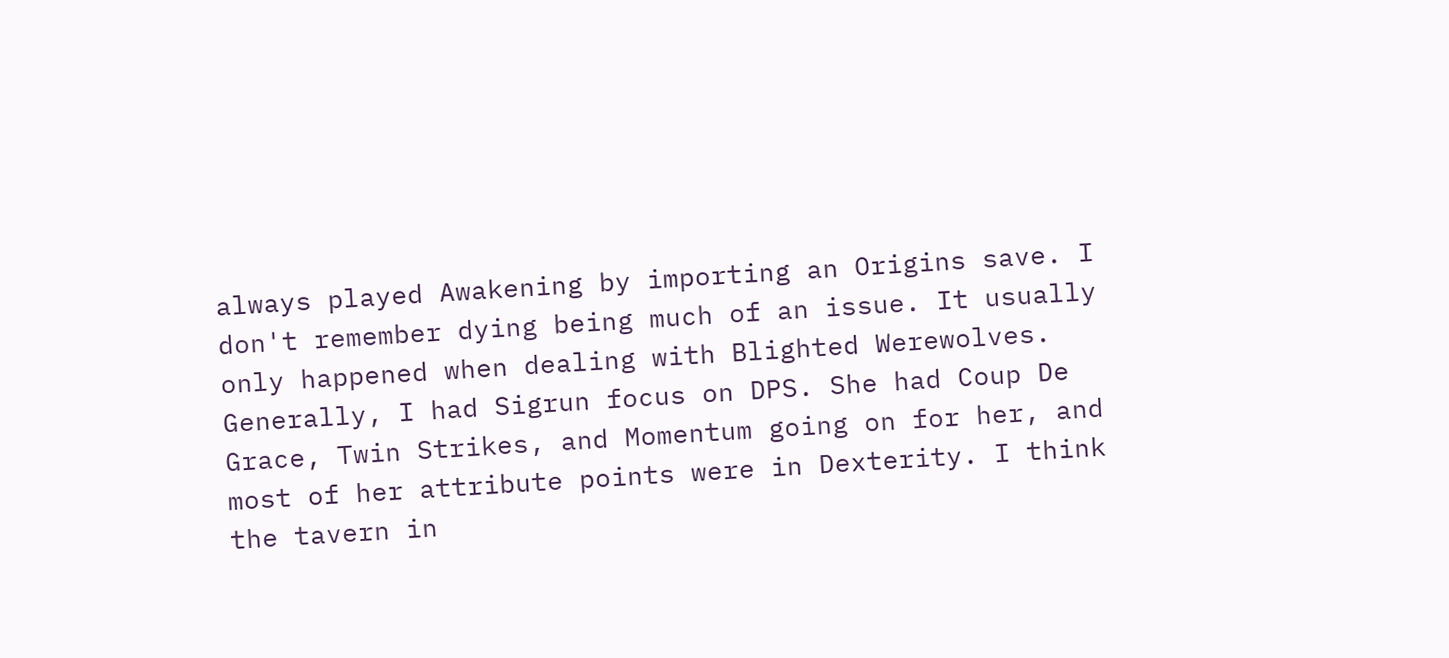always played Awakening by importing an Origins save. I don't remember dying being much of an issue. It usually only happened when dealing with Blighted Werewolves. Generally, I had Sigrun focus on DPS. She had Coup De Grace, Twin Strikes, and Momentum going on for her, and most of her attribute points were in Dexterity. I think the tavern in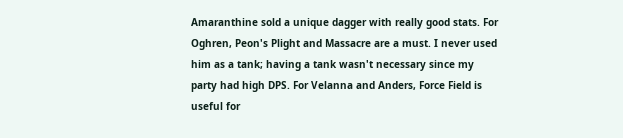Amaranthine sold a unique dagger with really good stats. For Oghren, Peon's Plight and Massacre are a must. I never used him as a tank; having a tank wasn't necessary since my party had high DPS. For Velanna and Anders, Force Field is useful for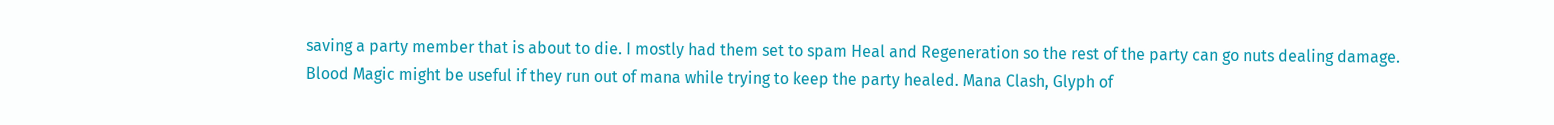saving a party member that is about to die. I mostly had them set to spam Heal and Regeneration so the rest of the party can go nuts dealing damage. Blood Magic might be useful if they run out of mana while trying to keep the party healed. Mana Clash, Glyph of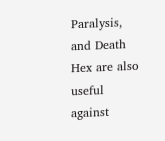Paralysis, and Death Hex are also useful against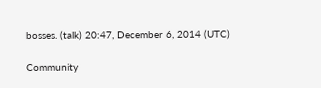bosses. (talk) 20:47, December 6, 2014 (UTC)

Community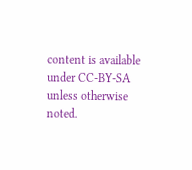content is available under CC-BY-SA unless otherwise noted.